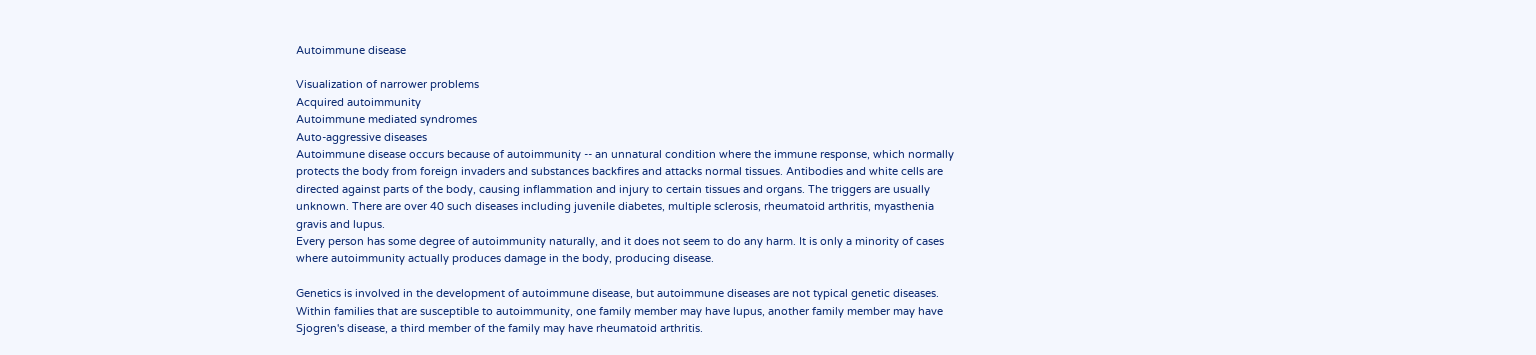Autoimmune disease

Visualization of narrower problems
Acquired autoimmunity
Autoimmune mediated syndromes
Auto-aggressive diseases
Autoimmune disease occurs because of autoimmunity -- an unnatural condition where the immune response, which normally protects the body from foreign invaders and substances backfires and attacks normal tissues. Antibodies and white cells are directed against parts of the body, causing inflammation and injury to certain tissues and organs. The triggers are usually unknown. There are over 40 such diseases including juvenile diabetes, multiple sclerosis, rheumatoid arthritis, myasthenia gravis and lupus.
Every person has some degree of autoimmunity naturally, and it does not seem to do any harm. It is only a minority of cases where autoimmunity actually produces damage in the body, producing disease.

Genetics is involved in the development of autoimmune disease, but autoimmune diseases are not typical genetic diseases. Within families that are susceptible to autoimmunity, one family member may have lupus, another family member may have Sjogren's disease, a third member of the family may have rheumatoid arthritis.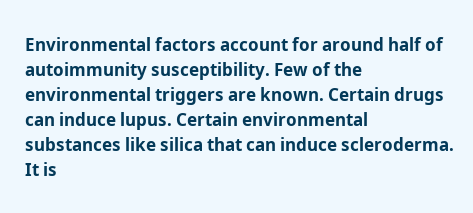Environmental factors account for around half of autoimmunity susceptibility. Few of the environmental triggers are known. Certain drugs can induce lupus. Certain environmental substances like silica that can induce scleroderma. It is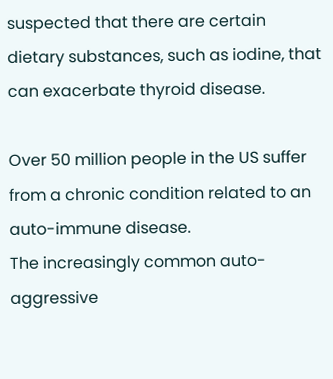suspected that there are certain dietary substances, such as iodine, that can exacerbate thyroid disease.

Over 50 million people in the US suffer from a chronic condition related to an auto-immune disease.
The increasingly common auto-aggressive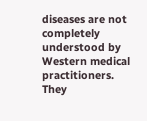diseases are not completely understood by Western medical practitioners. They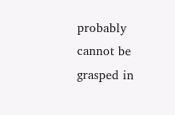probably cannot be grasped in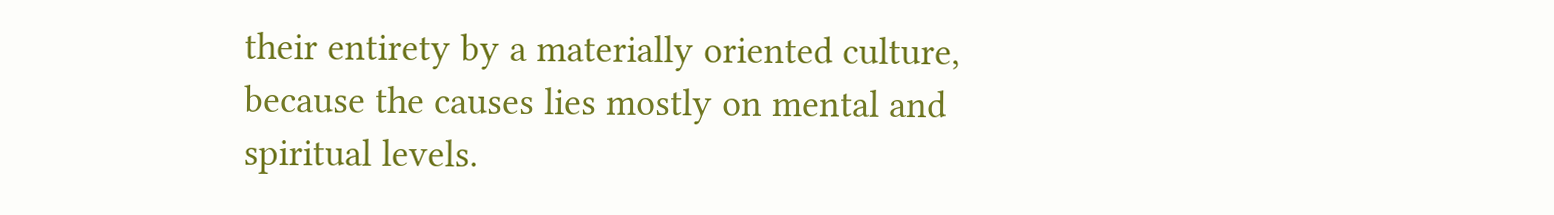their entirety by a materially oriented culture, because the causes lies mostly on mental and spiritual levels.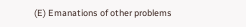(E) Emanations of other problems